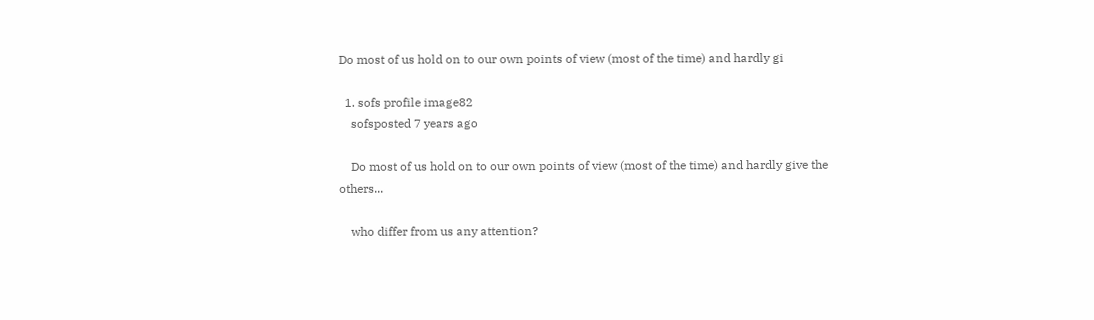Do most of us hold on to our own points of view (most of the time) and hardly gi

  1. sofs profile image82
    sofsposted 7 years ago

    Do most of us hold on to our own points of view (most of the time) and hardly give the others...

    who differ from us any attention?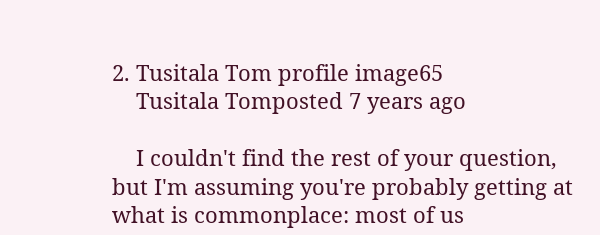2. Tusitala Tom profile image65
    Tusitala Tomposted 7 years ago

    I couldn't find the rest of your question, but I'm assuming you're probably getting at what is commonplace: most of us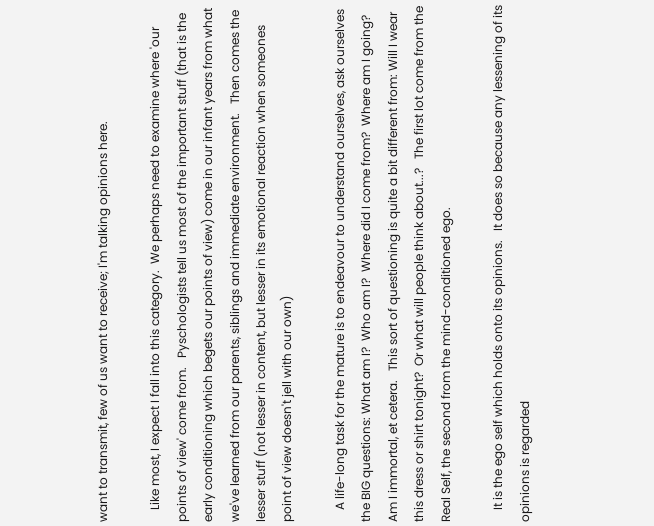want to transmit, few of us want to receive; I'm talking opinions here.

    Like most, I expect I fall into this category.  We perhaps need to examine where 'our points of view' come from.   Pyschologists tell us most of the important stuff (that is the early conditioning which begets our points of view) come in our infant years from what we've learned from our parents, siblings and immediate environment.   Then comes the lesser stuff (not lesser in content, but lesser in its emotional reaction when someones point of view doesn't jell with our own)

    A life-long task for the mature is to endeavour to understand ourselves, ask ourselves the BIG questions: What am I?  Who am I?  Where did I come from?  Where am I going?  Am I immortal, et cetera.   This sort of questioning is quite a bit different from: Will I wear this dress or shirt tonight?  Or what will people think about...?   The first lot come from the Real Self, the second from the mind-conditioned ego.

    It is the ego self which holds onto its opinions.   It does so because any lessening of its opinions is regarded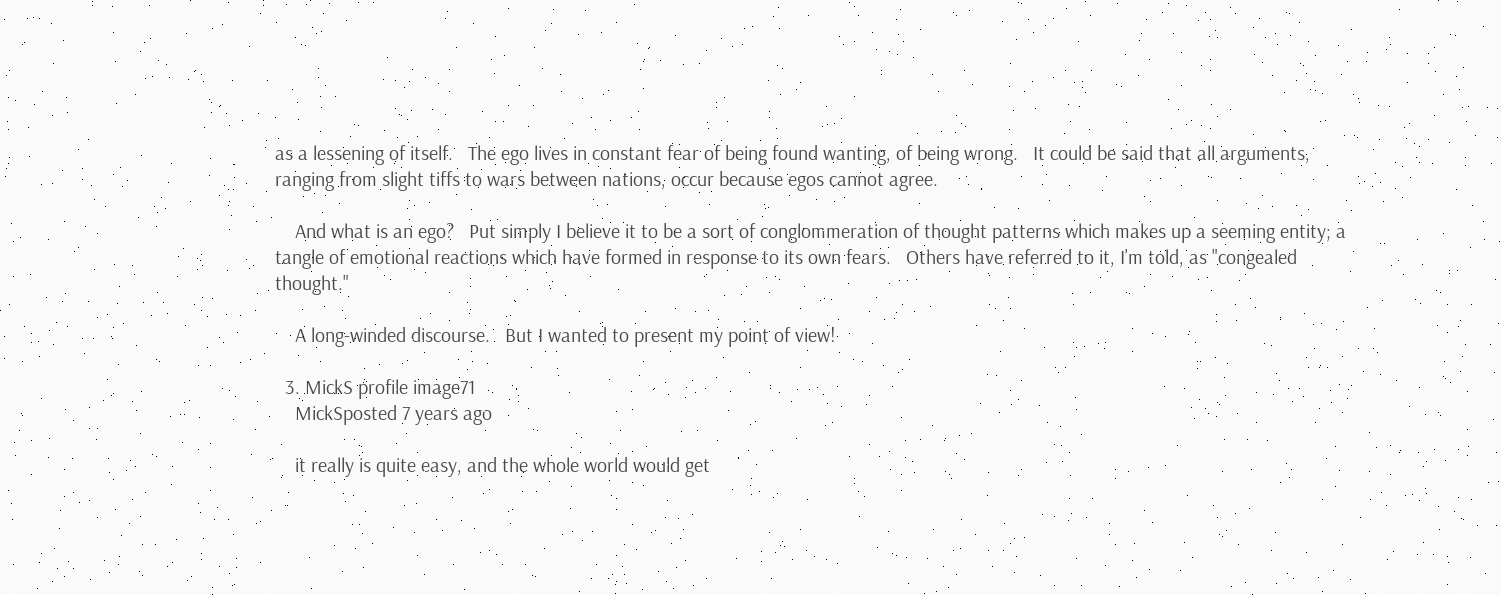as a lessening of itself.   The ego lives in constant fear of being found wanting, of being wrong.   It could be said that all arguments, ranging from slight tiffs to wars between nations, occur because egos cannot agree.

    And what is an ego?   Put simply I believe it to be a sort of conglommeration of thought patterns which makes up a seeming entity; a tangle of emotional reactions which have formed in response to its own fears.   Others have referred to it, I'm told, as "congealed thought."

    A long-winded discourse.   But I wanted to present my point of view!

  3. MickS profile image71
    MickSposted 7 years ago

    it really is quite easy, and the whole world would get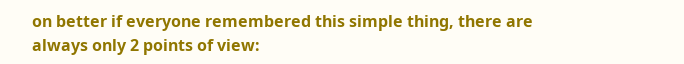on better if everyone remembered this simple thing, there are always only 2 points of view: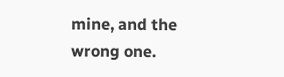mine, and the wrong one.